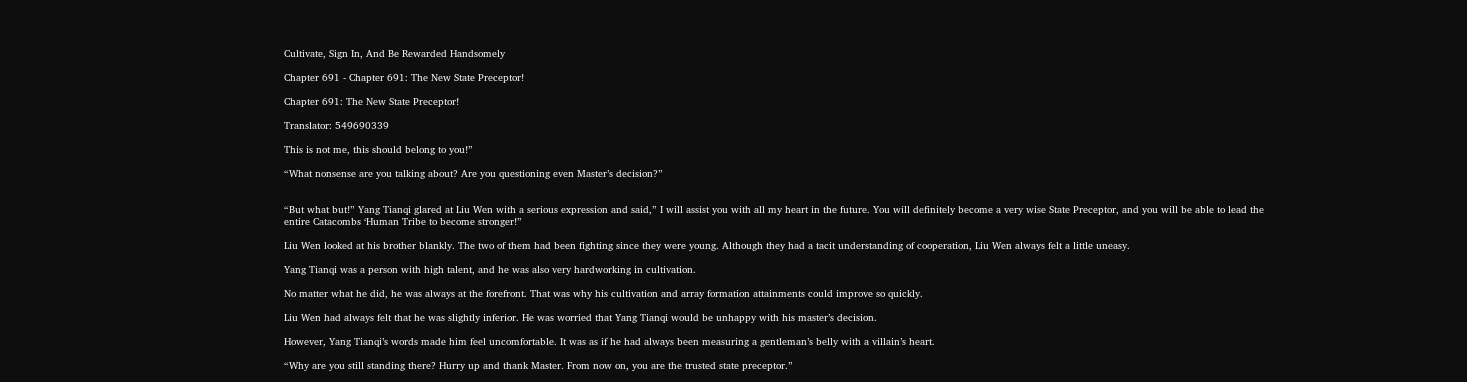Cultivate, Sign In, And Be Rewarded Handsomely

Chapter 691 - Chapter 691: The New State Preceptor!

Chapter 691: The New State Preceptor!

Translator: 549690339

This is not me, this should belong to you!”

“What nonsense are you talking about? Are you questioning even Master’s decision?”


“But what but!” Yang Tianqi glared at Liu Wen with a serious expression and said,” I will assist you with all my heart in the future. You will definitely become a very wise State Preceptor, and you will be able to lead the entire Catacombs ‘Human Tribe to become stronger!”

Liu Wen looked at his brother blankly. The two of them had been fighting since they were young. Although they had a tacit understanding of cooperation, Liu Wen always felt a little uneasy.

Yang Tianqi was a person with high talent, and he was also very hardworking in cultivation.

No matter what he did, he was always at the forefront. That was why his cultivation and array formation attainments could improve so quickly.

Liu Wen had always felt that he was slightly inferior. He was worried that Yang Tianqi would be unhappy with his master’s decision.

However, Yang Tianqi’s words made him feel uncomfortable. It was as if he had always been measuring a gentleman’s belly with a villain’s heart.

“Why are you still standing there? Hurry up and thank Master. From now on, you are the trusted state preceptor.”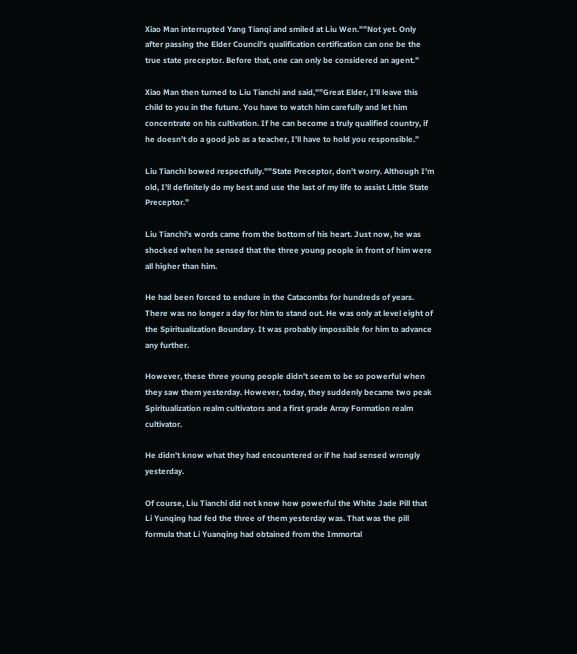Xiao Man interrupted Yang Tianqi and smiled at Liu Wen.””Not yet. Only after passing the Elder Council’s qualification certification can one be the true state preceptor. Before that, one can only be considered an agent.”

Xiao Man then turned to Liu Tianchi and said,””Great Elder, I’ll leave this child to you in the future. You have to watch him carefully and let him concentrate on his cultivation. If he can become a truly qualified country, if he doesn’t do a good job as a teacher, I’ll have to hold you responsible.”

Liu Tianchi bowed respectfully.””State Preceptor, don’t worry. Although I’m old, I’ll definitely do my best and use the last of my life to assist Little State Preceptor.”

Liu Tianchi’s words came from the bottom of his heart. Just now, he was shocked when he sensed that the three young people in front of him were all higher than him.

He had been forced to endure in the Catacombs for hundreds of years. There was no longer a day for him to stand out. He was only at level eight of the Spiritualization Boundary. It was probably impossible for him to advance any further.

However, these three young people didn’t seem to be so powerful when they saw them yesterday. However, today, they suddenly became two peak Spiritualization realm cultivators and a first grade Array Formation realm cultivator.

He didn’t know what they had encountered or if he had sensed wrongly yesterday.

Of course, Liu Tianchi did not know how powerful the White Jade Pill that Li Yunqing had fed the three of them yesterday was. That was the pill formula that Li Yuanqing had obtained from the Immortal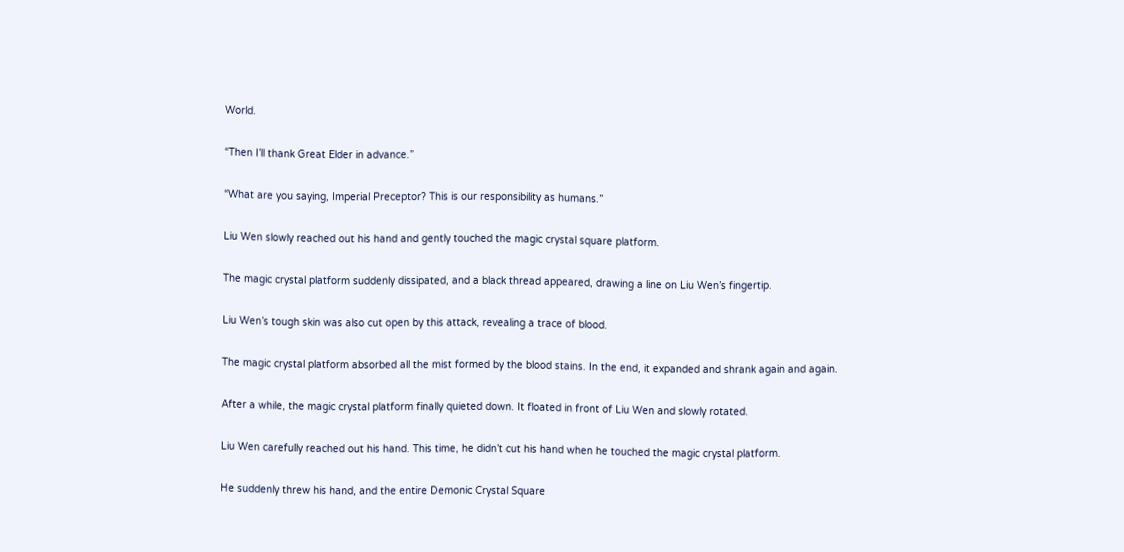World.

“Then I’ll thank Great Elder in advance.”

“What are you saying, Imperial Preceptor? This is our responsibility as humans.”

Liu Wen slowly reached out his hand and gently touched the magic crystal square platform.

The magic crystal platform suddenly dissipated, and a black thread appeared, drawing a line on Liu Wen’s fingertip.

Liu Wen’s tough skin was also cut open by this attack, revealing a trace of blood.

The magic crystal platform absorbed all the mist formed by the blood stains. In the end, it expanded and shrank again and again.

After a while, the magic crystal platform finally quieted down. It floated in front of Liu Wen and slowly rotated.

Liu Wen carefully reached out his hand. This time, he didn’t cut his hand when he touched the magic crystal platform.

He suddenly threw his hand, and the entire Demonic Crystal Square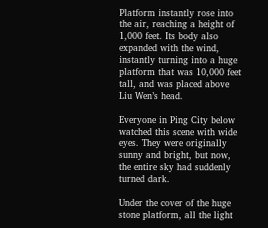Platform instantly rose into the air, reaching a height of 1,000 feet. Its body also expanded with the wind, instantly turning into a huge platform that was 10,000 feet tall, and was placed above Liu Wen’s head.

Everyone in Ping City below watched this scene with wide eyes. They were originally sunny and bright, but now, the entire sky had suddenly turned dark.

Under the cover of the huge stone platform, all the light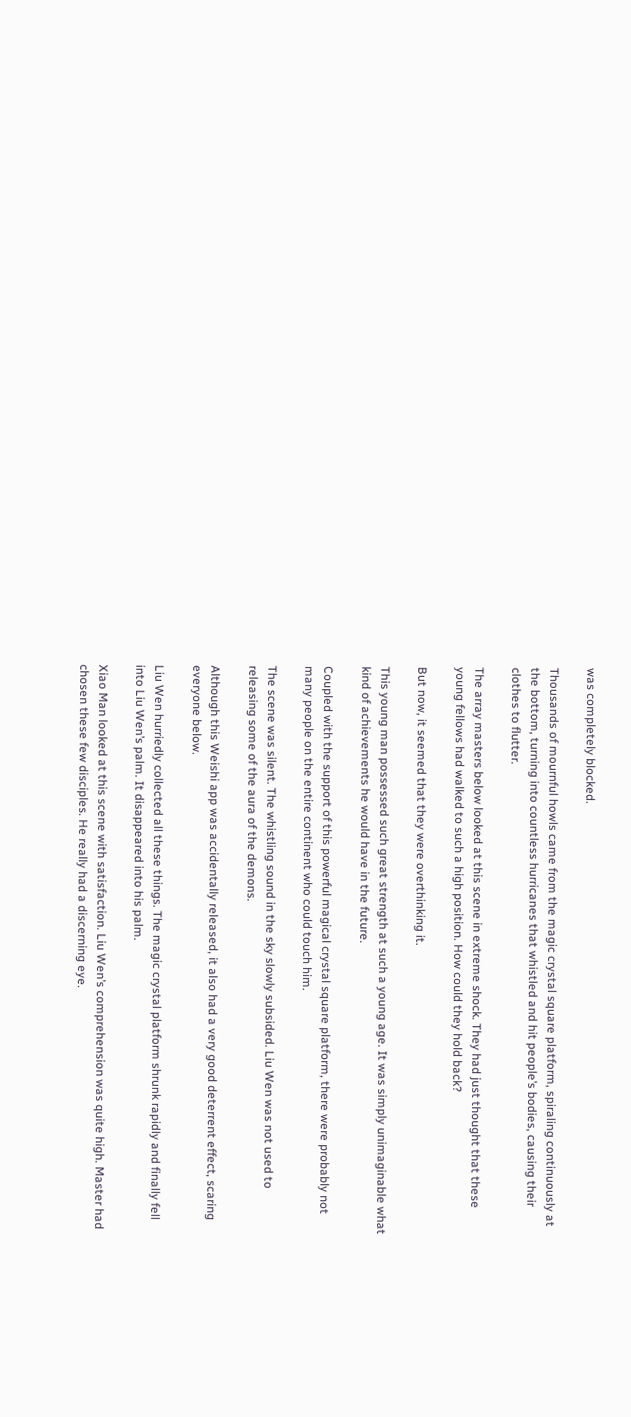was completely blocked.

Thousands of mournful howls came from the magic crystal square platform, spiraling continuously at the bottom, turning into countless hurricanes that whistled and hit people’s bodies, causing their clothes to flutter.

The array masters below looked at this scene in extreme shock. They had just thought that these young fellows had walked to such a high position. How could they hold back?

But now, it seemed that they were overthinking it.

This young man possessed such great strength at such a young age. It was simply unimaginable what kind of achievements he would have in the future.

Coupled with the support of this powerful magical crystal square platform, there were probably not many people on the entire continent who could touch him.

The scene was silent. The whistling sound in the sky slowly subsided. Liu Wen was not used to releasing some of the aura of the demons.

Although this Weishi app was accidentally released, it also had a very good deterrent effect, scaring everyone below.

Liu Wen hurriedly collected all these things. The magic crystal platform shrunk rapidly and finally fell into Liu Wen’s palm. It disappeared into his palm.

Xiao Man looked at this scene with satisfaction. Liu Wen’s comprehension was quite high. Master had chosen these few disciples. He really had a discerning eye.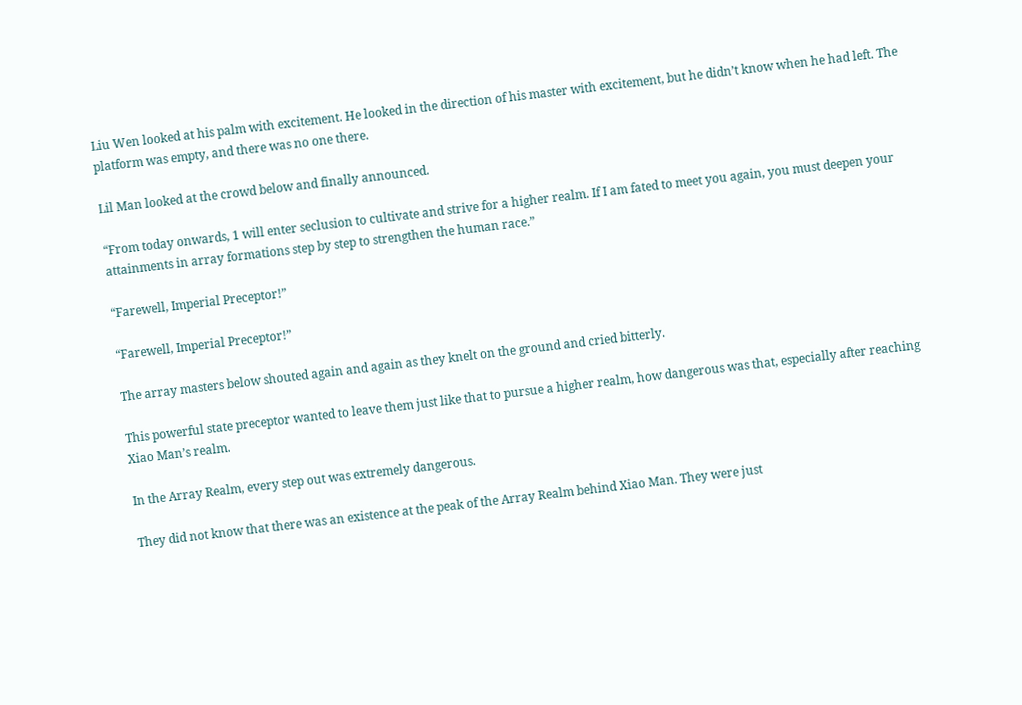Liu Wen looked at his palm with excitement. He looked in the direction of his master with excitement, but he didn’t know when he had left. The platform was empty, and there was no one there.

Lil Man looked at the crowd below and finally announced.

“From today onwards, 1 will enter seclusion to cultivate and strive for a higher realm. If I am fated to meet you again, you must deepen your attainments in array formations step by step to strengthen the human race.”

“Farewell, Imperial Preceptor!”

“Farewell, Imperial Preceptor!”

The array masters below shouted again and again as they knelt on the ground and cried bitterly.

This powerful state preceptor wanted to leave them just like that to pursue a higher realm, how dangerous was that, especially after reaching Xiao Man’s realm.

In the Array Realm, every step out was extremely dangerous.

They did not know that there was an existence at the peak of the Array Realm behind Xiao Man. They were just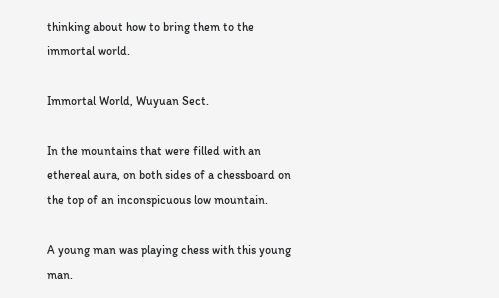thinking about how to bring them to the immortal world.

Immortal World, Wuyuan Sect.

In the mountains that were filled with an ethereal aura, on both sides of a chessboard on the top of an inconspicuous low mountain.

A young man was playing chess with this young man.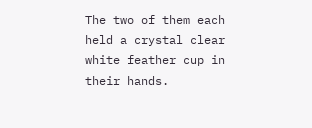The two of them each held a crystal clear white feather cup in their hands.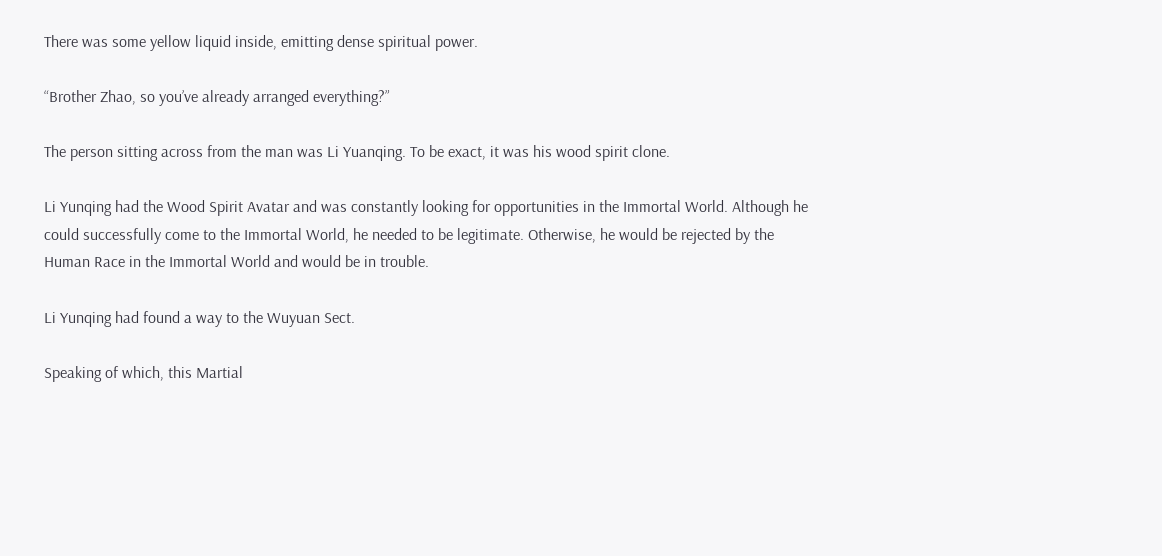There was some yellow liquid inside, emitting dense spiritual power.

“Brother Zhao, so you’ve already arranged everything?”

The person sitting across from the man was Li Yuanqing. To be exact, it was his wood spirit clone.

Li Yunqing had the Wood Spirit Avatar and was constantly looking for opportunities in the Immortal World. Although he could successfully come to the Immortal World, he needed to be legitimate. Otherwise, he would be rejected by the Human Race in the Immortal World and would be in trouble.

Li Yunqing had found a way to the Wuyuan Sect.

Speaking of which, this Martial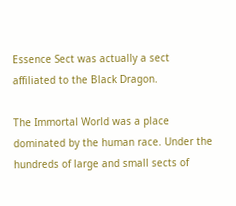Essence Sect was actually a sect affiliated to the Black Dragon.

The Immortal World was a place dominated by the human race. Under the hundreds of large and small sects of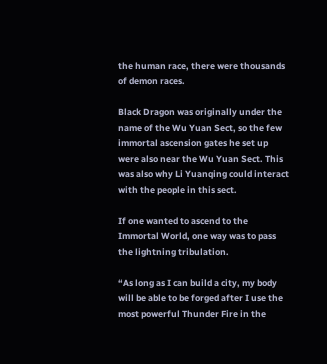the human race, there were thousands of demon races.

Black Dragon was originally under the name of the Wu Yuan Sect, so the few immortal ascension gates he set up were also near the Wu Yuan Sect. This was also why Li Yuanqing could interact with the people in this sect.

If one wanted to ascend to the Immortal World, one way was to pass the lightning tribulation.

“As long as I can build a city, my body will be able to be forged after I use the most powerful Thunder Fire in the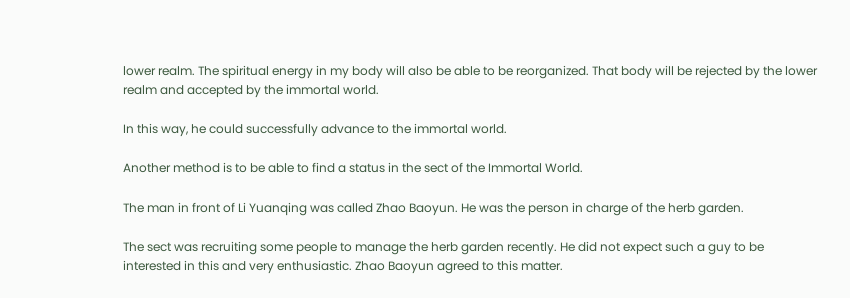lower realm. The spiritual energy in my body will also be able to be reorganized. That body will be rejected by the lower realm and accepted by the immortal world.

In this way, he could successfully advance to the immortal world.

Another method is to be able to find a status in the sect of the Immortal World.

The man in front of Li Yuanqing was called Zhao Baoyun. He was the person in charge of the herb garden.

The sect was recruiting some people to manage the herb garden recently. He did not expect such a guy to be interested in this and very enthusiastic. Zhao Baoyun agreed to this matter.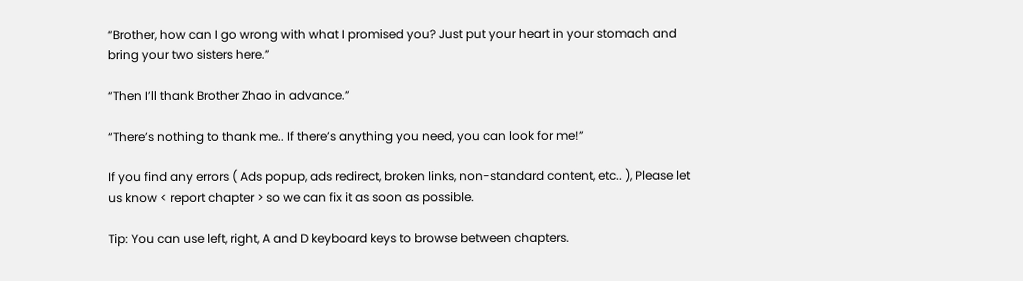“Brother, how can I go wrong with what I promised you? Just put your heart in your stomach and bring your two sisters here.”

“Then I’ll thank Brother Zhao in advance.”

“There’s nothing to thank me.. If there’s anything you need, you can look for me!”

If you find any errors ( Ads popup, ads redirect, broken links, non-standard content, etc.. ), Please let us know < report chapter > so we can fix it as soon as possible.

Tip: You can use left, right, A and D keyboard keys to browse between chapters.